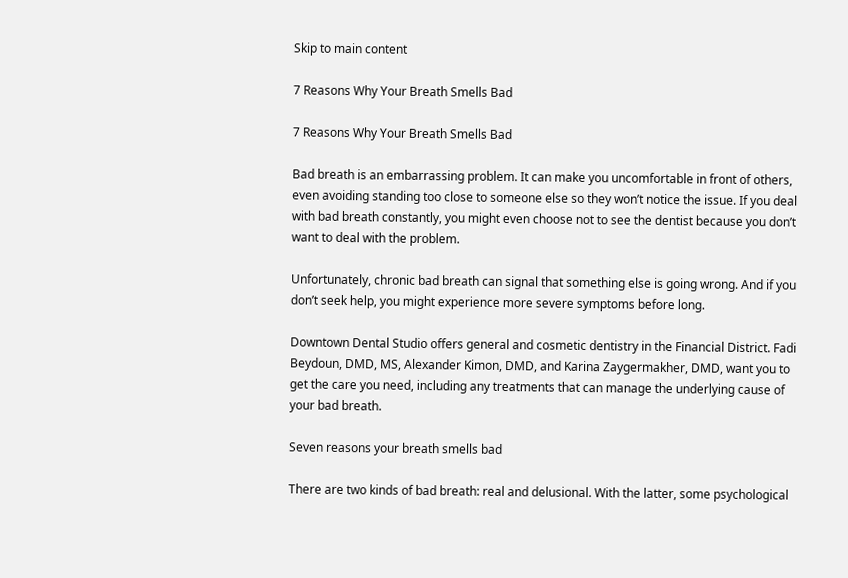Skip to main content

7 Reasons Why Your Breath Smells Bad

7 Reasons Why Your Breath Smells Bad

Bad breath is an embarrassing problem. It can make you uncomfortable in front of others, even avoiding standing too close to someone else so they won’t notice the issue. If you deal with bad breath constantly, you might even choose not to see the dentist because you don’t want to deal with the problem.

Unfortunately, chronic bad breath can signal that something else is going wrong. And if you don’t seek help, you might experience more severe symptoms before long.

Downtown Dental Studio offers general and cosmetic dentistry in the Financial District. Fadi Beydoun, DMD, MS, Alexander Kimon, DMD, and Karina Zaygermakher, DMD, want you to get the care you need, including any treatments that can manage the underlying cause of your bad breath.

Seven reasons your breath smells bad

There are two kinds of bad breath: real and delusional. With the latter, some psychological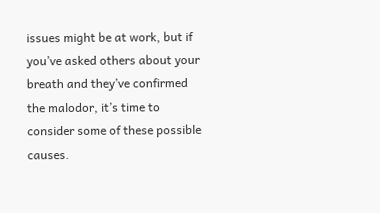issues might be at work, but if you’ve asked others about your breath and they’ve confirmed the malodor, it’s time to consider some of these possible causes.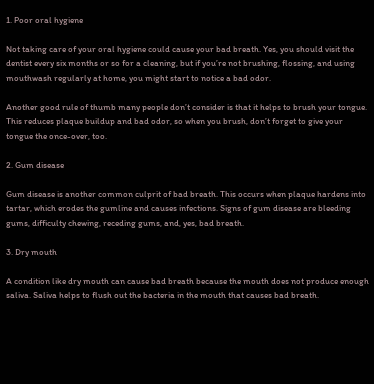1. Poor oral hygiene

Not taking care of your oral hygiene could cause your bad breath. Yes, you should visit the dentist every six months or so for a cleaning, but if you’re not brushing, flossing, and using mouthwash regularly at home, you might start to notice a bad odor.

Another good rule of thumb many people don’t consider is that it helps to brush your tongue. This reduces plaque buildup and bad odor, so when you brush, don’t forget to give your tongue the once-over, too.

2. Gum disease

Gum disease is another common culprit of bad breath. This occurs when plaque hardens into tartar, which erodes the gumline and causes infections. Signs of gum disease are bleeding gums, difficulty chewing, receding gums, and, yes, bad breath.

3. Dry mouth

A condition like dry mouth can cause bad breath because the mouth does not produce enough saliva. Saliva helps to flush out the bacteria in the mouth that causes bad breath.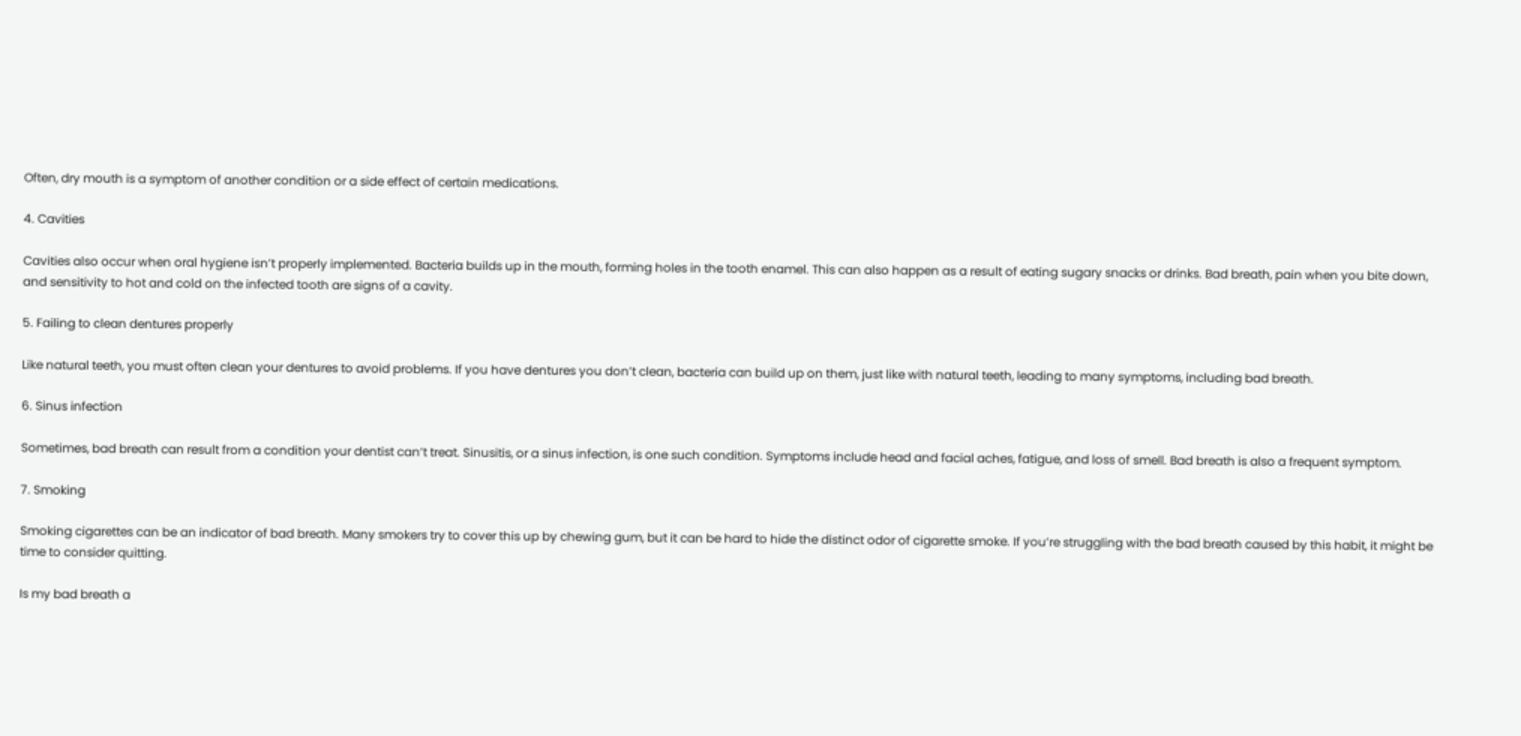Often, dry mouth is a symptom of another condition or a side effect of certain medications.

4. Cavities

Cavities also occur when oral hygiene isn’t properly implemented. Bacteria builds up in the mouth, forming holes in the tooth enamel. This can also happen as a result of eating sugary snacks or drinks. Bad breath, pain when you bite down, and sensitivity to hot and cold on the infected tooth are signs of a cavity.

5. Failing to clean dentures properly

Like natural teeth, you must often clean your dentures to avoid problems. If you have dentures you don’t clean, bacteria can build up on them, just like with natural teeth, leading to many symptoms, including bad breath.

6. Sinus infection

Sometimes, bad breath can result from a condition your dentist can’t treat. Sinusitis, or a sinus infection, is one such condition. Symptoms include head and facial aches, fatigue, and loss of smell. Bad breath is also a frequent symptom.

7. Smoking

Smoking cigarettes can be an indicator of bad breath. Many smokers try to cover this up by chewing gum, but it can be hard to hide the distinct odor of cigarette smoke. If you’re struggling with the bad breath caused by this habit, it might be time to consider quitting.

Is my bad breath a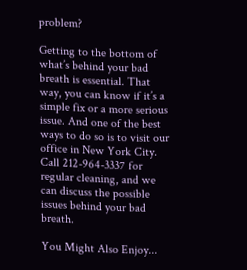problem?

Getting to the bottom of what’s behind your bad breath is essential. That way, you can know if it’s a simple fix or a more serious issue. And one of the best ways to do so is to visit our office in New York City. Call 212-964-3337 for regular cleaning, and we can discuss the possible issues behind your bad breath.

You Might Also Enjoy...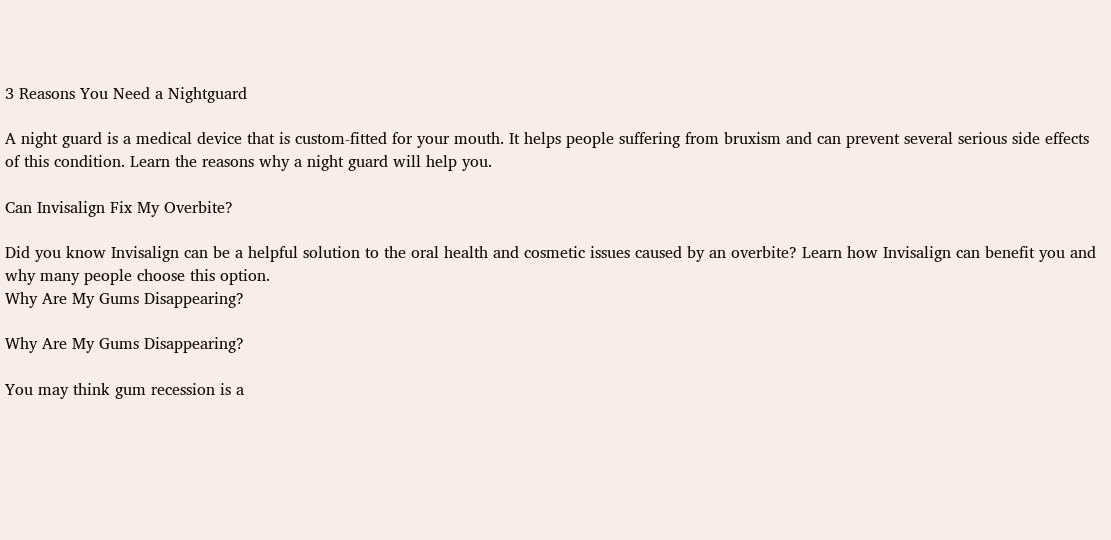3 Reasons You Need a Nightguard

A night guard is a medical device that is custom-fitted for your mouth. It helps people suffering from bruxism and can prevent several serious side effects of this condition. Learn the reasons why a night guard will help you.

Can Invisalign Fix My Overbite?

Did you know Invisalign can be a helpful solution to the oral health and cosmetic issues caused by an overbite? Learn how Invisalign can benefit you and why many people choose this option.
Why Are My Gums Disappearing?

Why Are My Gums Disappearing?

You may think gum recession is a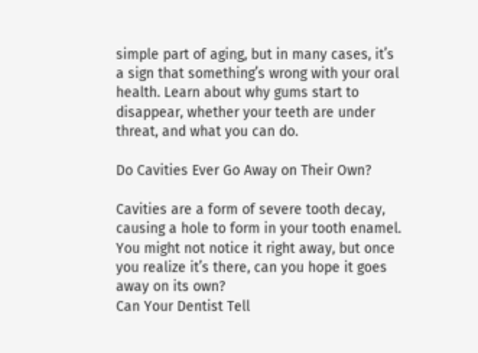simple part of aging, but in many cases, it’s a sign that something’s wrong with your oral health. Learn about why gums start to disappear, whether your teeth are under threat, and what you can do.

Do Cavities Ever Go Away on Their Own?

Cavities are a form of severe tooth decay, causing a hole to form in your tooth enamel. You might not notice it right away, but once you realize it’s there, can you hope it goes away on its own?
Can Your Dentist Tell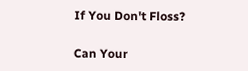If You Don't Floss?

Can Your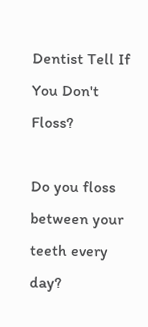Dentist Tell If You Don't Floss?

Do you floss between your teeth every day?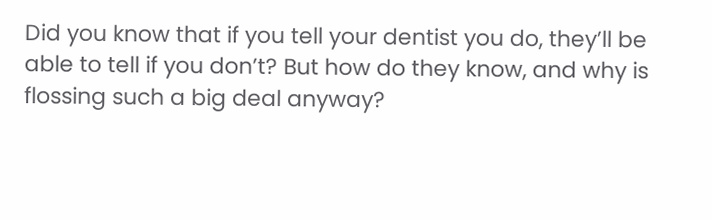Did you know that if you tell your dentist you do, they’ll be able to tell if you don’t? But how do they know, and why is flossing such a big deal anyway?